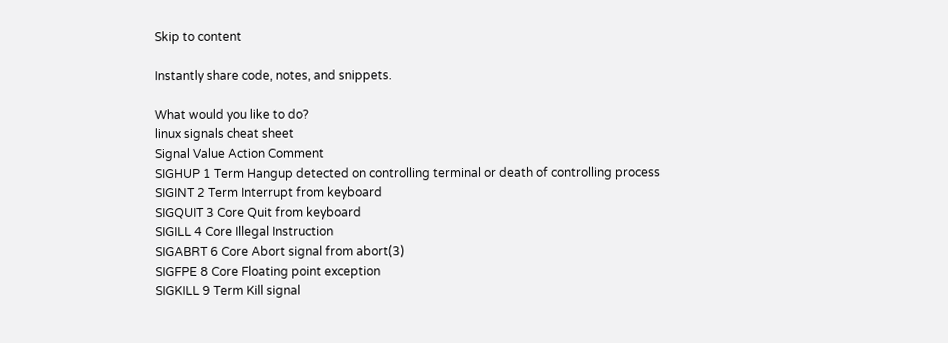Skip to content

Instantly share code, notes, and snippets.

What would you like to do?
linux signals cheat sheet
Signal Value Action Comment
SIGHUP 1 Term Hangup detected on controlling terminal or death of controlling process
SIGINT 2 Term Interrupt from keyboard
SIGQUIT 3 Core Quit from keyboard
SIGILL 4 Core Illegal Instruction
SIGABRT 6 Core Abort signal from abort(3)
SIGFPE 8 Core Floating point exception
SIGKILL 9 Term Kill signal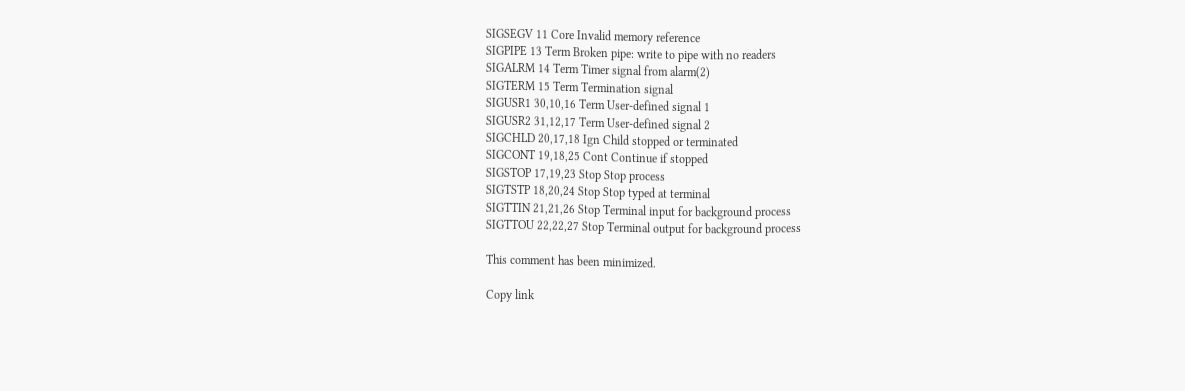SIGSEGV 11 Core Invalid memory reference
SIGPIPE 13 Term Broken pipe: write to pipe with no readers
SIGALRM 14 Term Timer signal from alarm(2)
SIGTERM 15 Term Termination signal
SIGUSR1 30,10,16 Term User-defined signal 1
SIGUSR2 31,12,17 Term User-defined signal 2
SIGCHLD 20,17,18 Ign Child stopped or terminated
SIGCONT 19,18,25 Cont Continue if stopped
SIGSTOP 17,19,23 Stop Stop process
SIGTSTP 18,20,24 Stop Stop typed at terminal
SIGTTIN 21,21,26 Stop Terminal input for background process
SIGTTOU 22,22,27 Stop Terminal output for background process

This comment has been minimized.

Copy link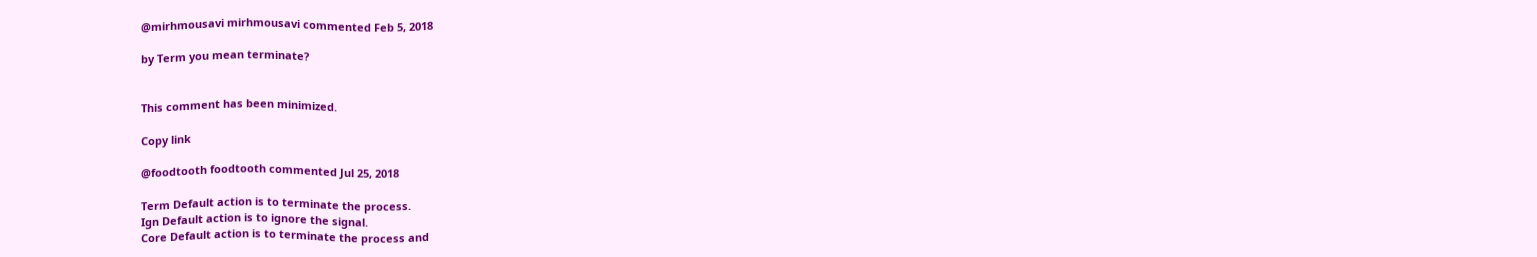@mirhmousavi mirhmousavi commented Feb 5, 2018

by Term you mean terminate?


This comment has been minimized.

Copy link

@foodtooth foodtooth commented Jul 25, 2018

Term Default action is to terminate the process.
Ign Default action is to ignore the signal.
Core Default action is to terminate the process and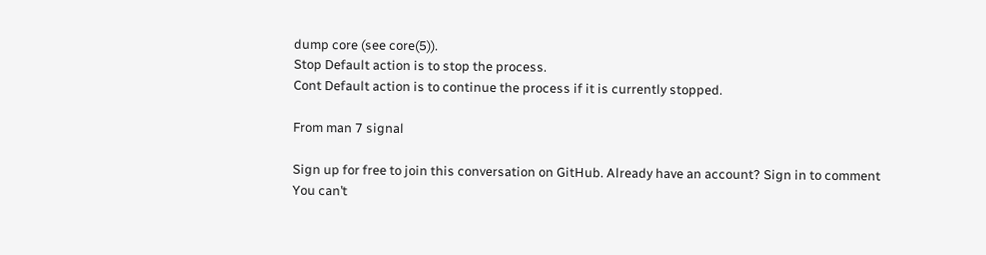dump core (see core(5)).
Stop Default action is to stop the process.
Cont Default action is to continue the process if it is currently stopped.

From man 7 signal

Sign up for free to join this conversation on GitHub. Already have an account? Sign in to comment
You can’t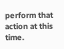perform that action at this time.